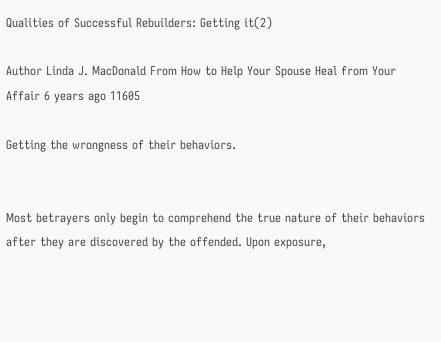Qualities of Successful Rebuilders: Getting it(2)

Author Linda J. MacDonald From How to Help Your Spouse Heal from Your Affair 6 years ago 11605

Getting the wrongness of their behaviors.


Most betrayers only begin to comprehend the true nature of their behaviors after they are discovered by the offended. Upon exposure,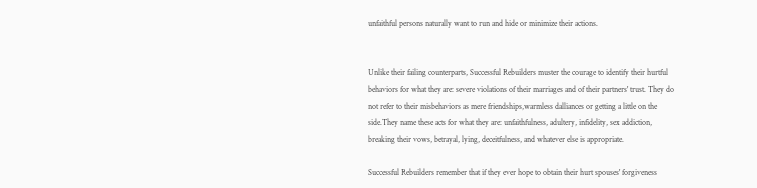unfaithful persons naturally want to run and hide or minimize their actions.


Unlike their failing counterparts, Successful Rebuilders muster the courage to identify their hurtful behaviors for what they are: severe violations of their marriages and of their partners' trust. They do not refer to their misbehaviors as mere friendships,warmless dalliances or getting a little on the side.They name these acts for what they are: unfaithfulness, adultery, infidelity, sex addiction, breaking their vows, betrayal, lying, deceitfulness, and whatever else is appropriate.

Successful Rebuilders remember that if they ever hope to obtain their hurt spouses' forgiveness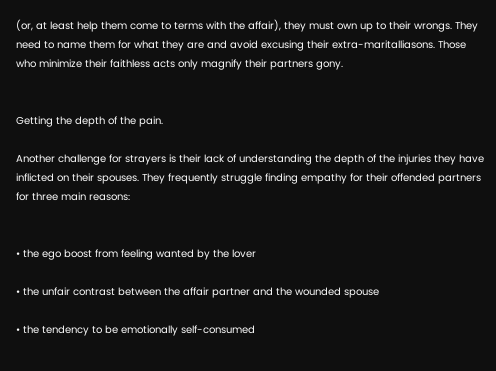(or, at least help them come to terms with the affair), they must own up to their wrongs. They need to name them for what they are and avoid excusing their extra-maritalliasons. Those who minimize their faithless acts only magnify their partners gony.


Getting the depth of the pain.

Another challenge for strayers is their lack of understanding the depth of the injuries they have inflicted on their spouses. They frequently struggle finding empathy for their offended partners for three main reasons:


• the ego boost from feeling wanted by the lover

• the unfair contrast between the affair partner and the wounded spouse

• the tendency to be emotionally self-consumed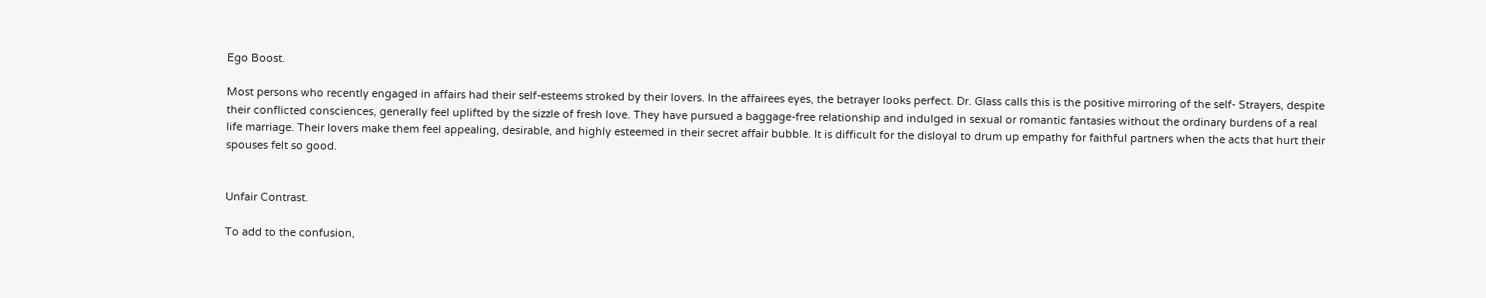Ego Boost.

Most persons who recently engaged in affairs had their self-esteems stroked by their lovers. In the affairees eyes, the betrayer looks perfect. Dr. Glass calls this is the positive mirroring of the self- Strayers, despite their conflicted consciences, generally feel uplifted by the sizzle of fresh love. They have pursued a baggage-free relationship and indulged in sexual or romantic fantasies without the ordinary burdens of a real life marriage. Their lovers make them feel appealing, desirable, and highly esteemed in their secret affair bubble. It is difficult for the disloyal to drum up empathy for faithful partners when the acts that hurt their spouses felt so good.


Unfair Contrast.

To add to the confusion,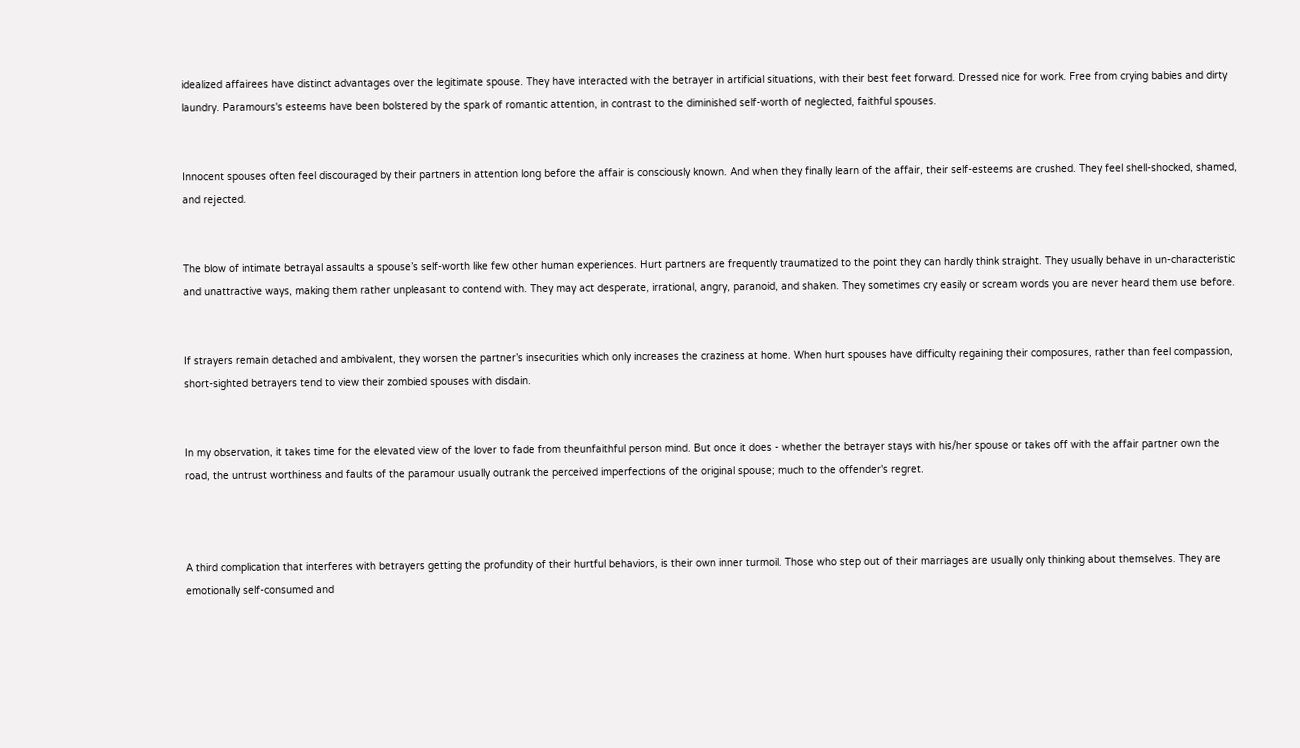idealized affairees have distinct advantages over the legitimate spouse. They have interacted with the betrayer in artificial situations, with their best feet forward. Dressed nice for work. Free from crying babies and dirty laundry. Paramours's esteems have been bolstered by the spark of romantic attention, in contrast to the diminished self-worth of neglected, faithful spouses.


Innocent spouses often feel discouraged by their partners in attention long before the affair is consciously known. And when they finally learn of the affair, their self-esteems are crushed. They feel shell-shocked, shamed, and rejected.


The blow of intimate betrayal assaults a spouse’s self-worth like few other human experiences. Hurt partners are frequently traumatized to the point they can hardly think straight. They usually behave in un-characteristic and unattractive ways, making them rather unpleasant to contend with. They may act desperate, irrational, angry, paranoid, and shaken. They sometimes cry easily or scream words you are never heard them use before.


If strayers remain detached and ambivalent, they worsen the partner’s insecurities which only increases the craziness at home. When hurt spouses have difficulty regaining their composures, rather than feel compassion, short-sighted betrayers tend to view their zombied spouses with disdain.


In my observation, it takes time for the elevated view of the lover to fade from theunfaithful person mind. But once it does - whether the betrayer stays with his/her spouse or takes off with the affair partner own the road, the untrust worthiness and faults of the paramour usually outrank the perceived imperfections of the original spouse; much to the offender's regret.



A third complication that interferes with betrayers getting the profundity of their hurtful behaviors, is their own inner turmoil. Those who step out of their marriages are usually only thinking about themselves. They are emotionally self-consumed and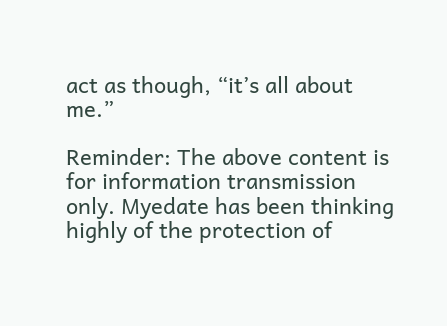act as though, “it’s all about me.”

Reminder: The above content is for information transmission only. Myedate has been thinking highly of the protection of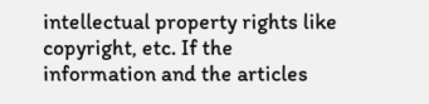intellectual property rights like copyright, etc. If the information and the articles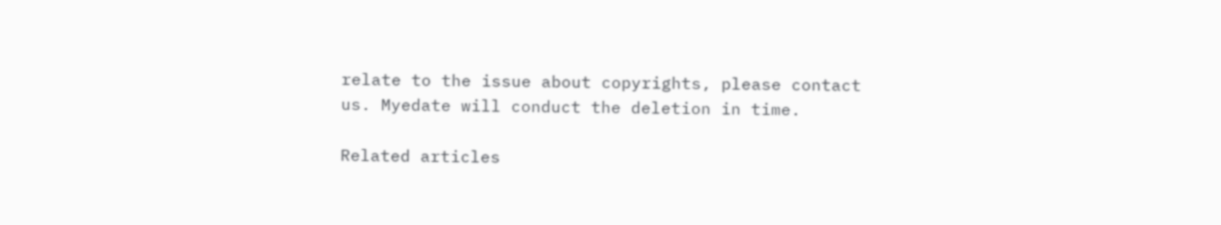relate to the issue about copyrights, please contact us. Myedate will conduct the deletion in time.

Related articles